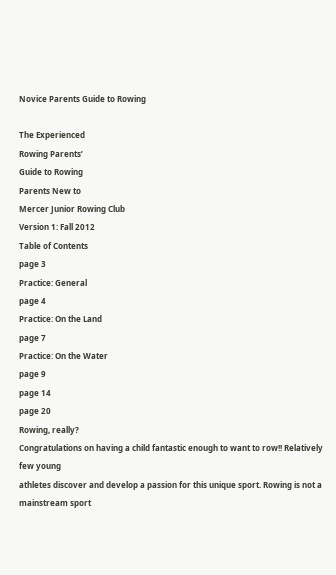Novice Parents Guide to Rowing

The Experienced
Rowing Parents’
Guide to Rowing
Parents New to
Mercer Junior Rowing Club
Version 1: Fall 2012
Table of Contents
page 3
Practice: General
page 4
Practice: On the Land
page 7
Practice: On the Water
page 9
page 14
page 20
Rowing, really?
Congratulations on having a child fantastic enough to want to row!! Relatively few young
athletes discover and develop a passion for this unique sport. Rowing is not a mainstream sport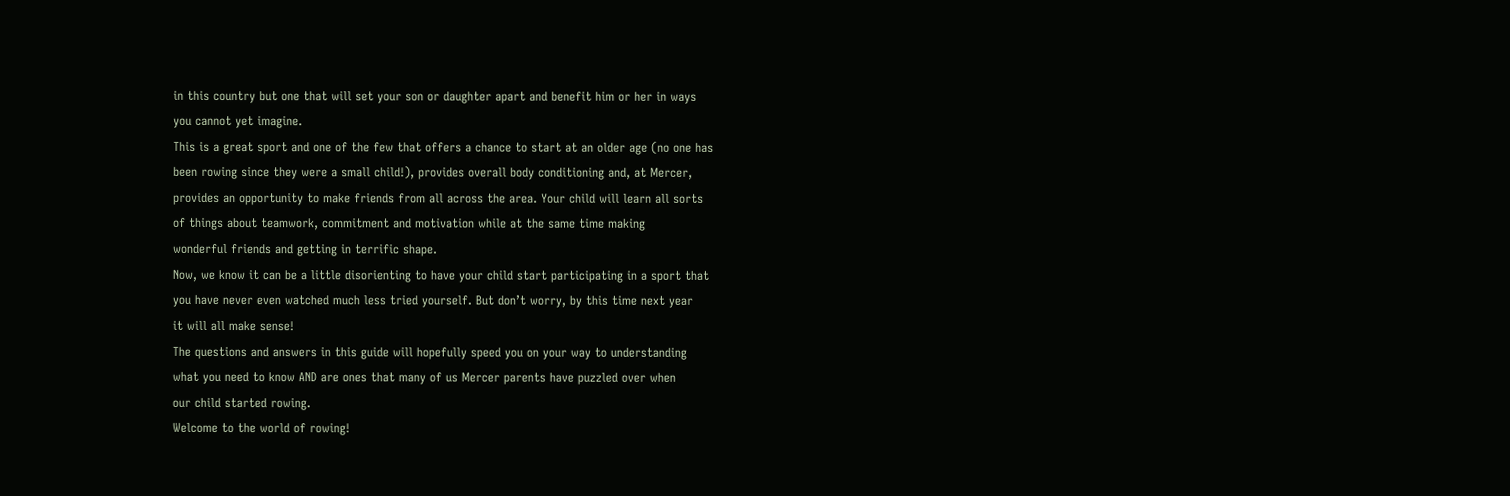in this country but one that will set your son or daughter apart and benefit him or her in ways
you cannot yet imagine.
This is a great sport and one of the few that offers a chance to start at an older age (no one has
been rowing since they were a small child!), provides overall body conditioning and, at Mercer,
provides an opportunity to make friends from all across the area. Your child will learn all sorts
of things about teamwork, commitment and motivation while at the same time making
wonderful friends and getting in terrific shape.
Now, we know it can be a little disorienting to have your child start participating in a sport that
you have never even watched much less tried yourself. But don’t worry, by this time next year
it will all make sense!
The questions and answers in this guide will hopefully speed you on your way to understanding
what you need to know AND are ones that many of us Mercer parents have puzzled over when
our child started rowing.
Welcome to the world of rowing!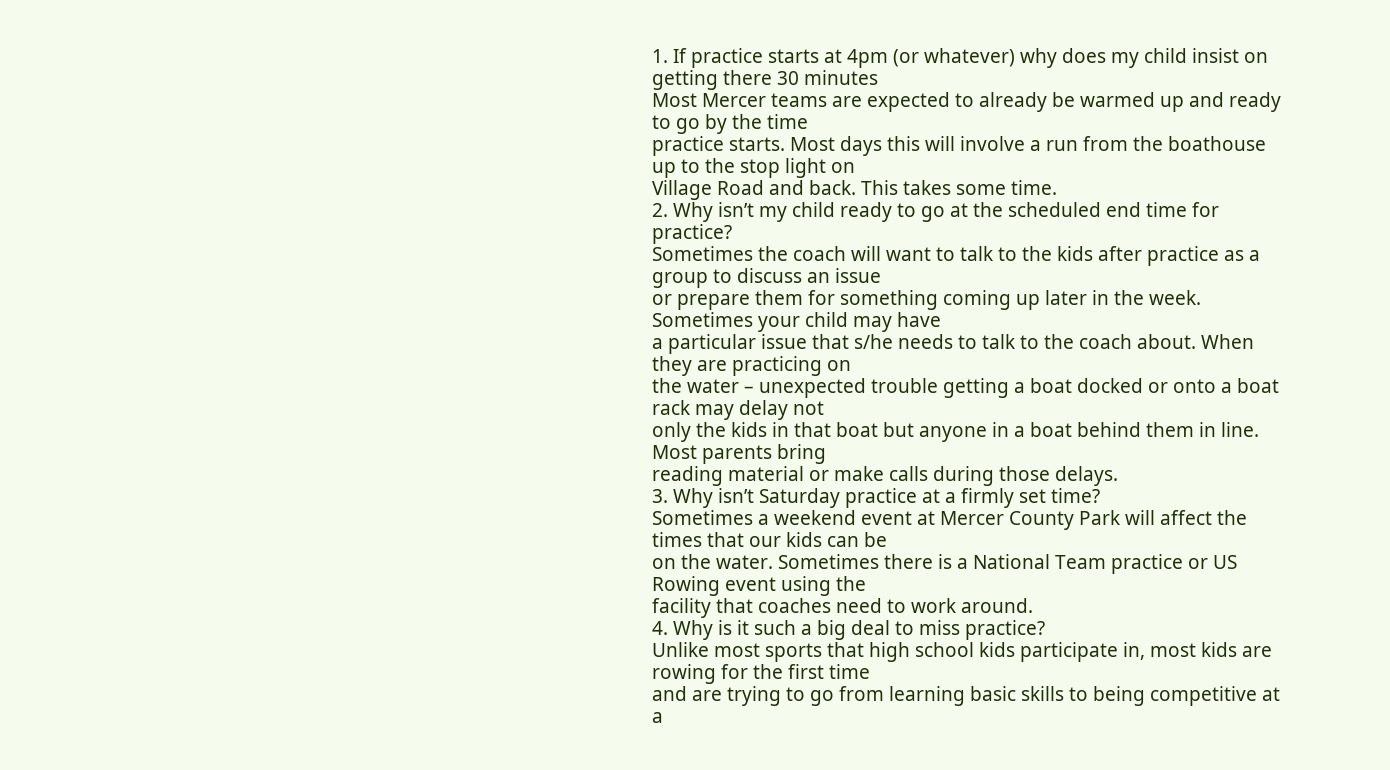1. If practice starts at 4pm (or whatever) why does my child insist on getting there 30 minutes
Most Mercer teams are expected to already be warmed up and ready to go by the time
practice starts. Most days this will involve a run from the boathouse up to the stop light on
Village Road and back. This takes some time.
2. Why isn’t my child ready to go at the scheduled end time for practice?
Sometimes the coach will want to talk to the kids after practice as a group to discuss an issue
or prepare them for something coming up later in the week. Sometimes your child may have
a particular issue that s/he needs to talk to the coach about. When they are practicing on
the water – unexpected trouble getting a boat docked or onto a boat rack may delay not
only the kids in that boat but anyone in a boat behind them in line. Most parents bring
reading material or make calls during those delays.
3. Why isn’t Saturday practice at a firmly set time?
Sometimes a weekend event at Mercer County Park will affect the times that our kids can be
on the water. Sometimes there is a National Team practice or US Rowing event using the
facility that coaches need to work around.
4. Why is it such a big deal to miss practice?
Unlike most sports that high school kids participate in, most kids are rowing for the first time
and are trying to go from learning basic skills to being competitive at a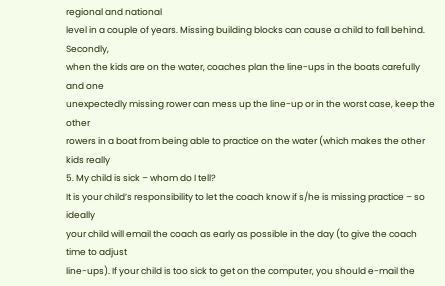regional and national
level in a couple of years. Missing building blocks can cause a child to fall behind. Secondly,
when the kids are on the water, coaches plan the line-ups in the boats carefully and one
unexpectedly missing rower can mess up the line-up or in the worst case, keep the other
rowers in a boat from being able to practice on the water (which makes the other kids really
5. My child is sick – whom do I tell?
It is your child’s responsibility to let the coach know if s/he is missing practice – so ideally
your child will email the coach as early as possible in the day (to give the coach time to adjust
line-ups). If your child is too sick to get on the computer, you should e-mail the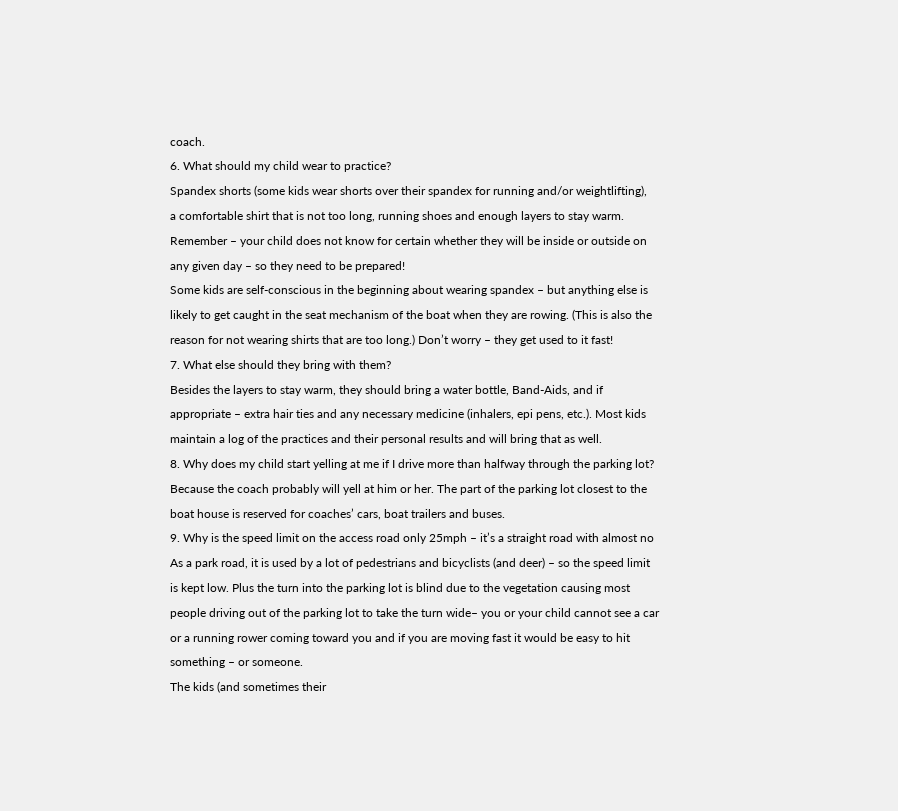coach.
6. What should my child wear to practice?
Spandex shorts (some kids wear shorts over their spandex for running and/or weightlifting),
a comfortable shirt that is not too long, running shoes and enough layers to stay warm.
Remember – your child does not know for certain whether they will be inside or outside on
any given day – so they need to be prepared!
Some kids are self-conscious in the beginning about wearing spandex – but anything else is
likely to get caught in the seat mechanism of the boat when they are rowing. (This is also the
reason for not wearing shirts that are too long.) Don’t worry – they get used to it fast!
7. What else should they bring with them?
Besides the layers to stay warm, they should bring a water bottle, Band-Aids, and if
appropriate – extra hair ties and any necessary medicine (inhalers, epi pens, etc.). Most kids
maintain a log of the practices and their personal results and will bring that as well.
8. Why does my child start yelling at me if I drive more than halfway through the parking lot?
Because the coach probably will yell at him or her. The part of the parking lot closest to the
boat house is reserved for coaches’ cars, boat trailers and buses.
9. Why is the speed limit on the access road only 25mph – it’s a straight road with almost no
As a park road, it is used by a lot of pedestrians and bicyclists (and deer) – so the speed limit
is kept low. Plus the turn into the parking lot is blind due to the vegetation causing most
people driving out of the parking lot to take the turn wide– you or your child cannot see a car
or a running rower coming toward you and if you are moving fast it would be easy to hit
something – or someone.
The kids (and sometimes their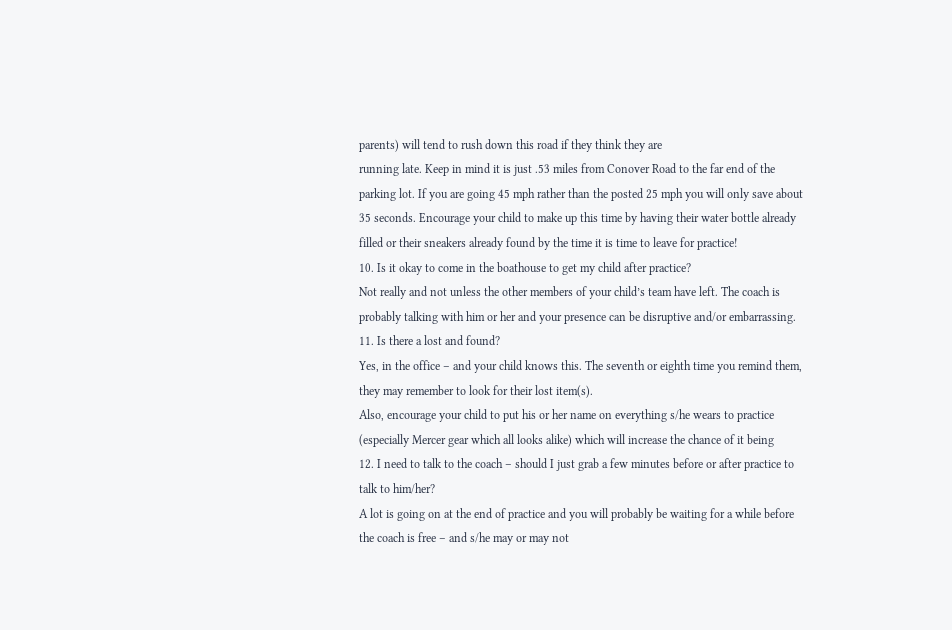parents) will tend to rush down this road if they think they are
running late. Keep in mind it is just .53 miles from Conover Road to the far end of the
parking lot. If you are going 45 mph rather than the posted 25 mph you will only save about
35 seconds. Encourage your child to make up this time by having their water bottle already
filled or their sneakers already found by the time it is time to leave for practice!
10. Is it okay to come in the boathouse to get my child after practice?
Not really and not unless the other members of your child’s team have left. The coach is
probably talking with him or her and your presence can be disruptive and/or embarrassing.
11. Is there a lost and found?
Yes, in the office – and your child knows this. The seventh or eighth time you remind them,
they may remember to look for their lost item(s).
Also, encourage your child to put his or her name on everything s/he wears to practice
(especially Mercer gear which all looks alike) which will increase the chance of it being
12. I need to talk to the coach – should I just grab a few minutes before or after practice to
talk to him/her?
A lot is going on at the end of practice and you will probably be waiting for a while before
the coach is free – and s/he may or may not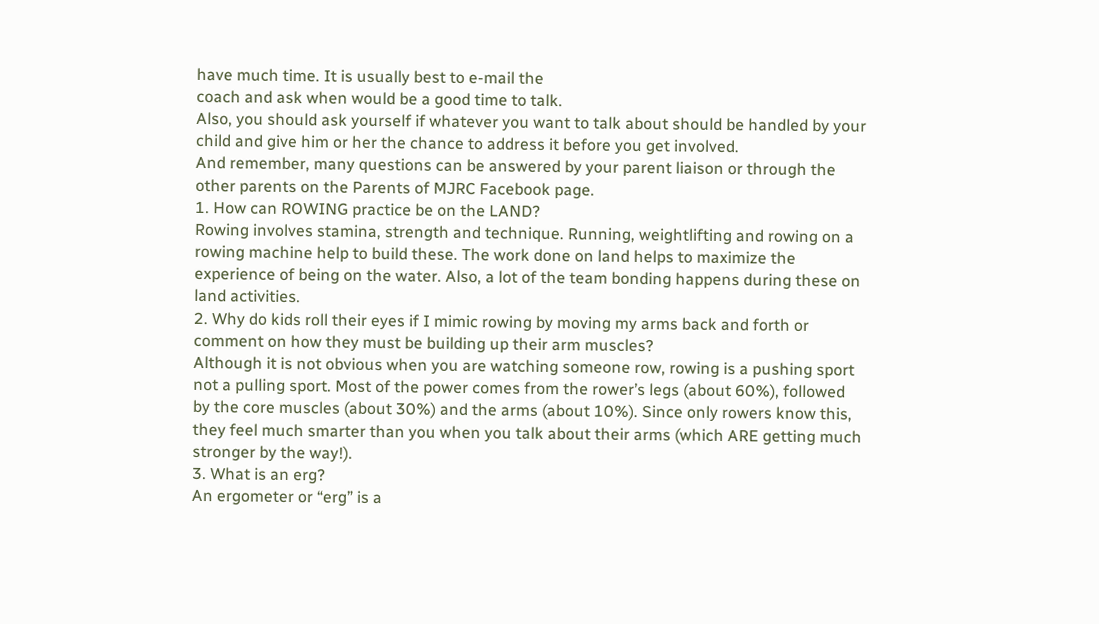have much time. It is usually best to e-mail the
coach and ask when would be a good time to talk.
Also, you should ask yourself if whatever you want to talk about should be handled by your
child and give him or her the chance to address it before you get involved.
And remember, many questions can be answered by your parent liaison or through the
other parents on the Parents of MJRC Facebook page.
1. How can ROWING practice be on the LAND?
Rowing involves stamina, strength and technique. Running, weightlifting and rowing on a
rowing machine help to build these. The work done on land helps to maximize the
experience of being on the water. Also, a lot of the team bonding happens during these on
land activities.
2. Why do kids roll their eyes if I mimic rowing by moving my arms back and forth or
comment on how they must be building up their arm muscles?
Although it is not obvious when you are watching someone row, rowing is a pushing sport
not a pulling sport. Most of the power comes from the rower’s legs (about 60%), followed
by the core muscles (about 30%) and the arms (about 10%). Since only rowers know this,
they feel much smarter than you when you talk about their arms (which ARE getting much
stronger by the way!).
3. What is an erg?
An ergometer or “erg” is a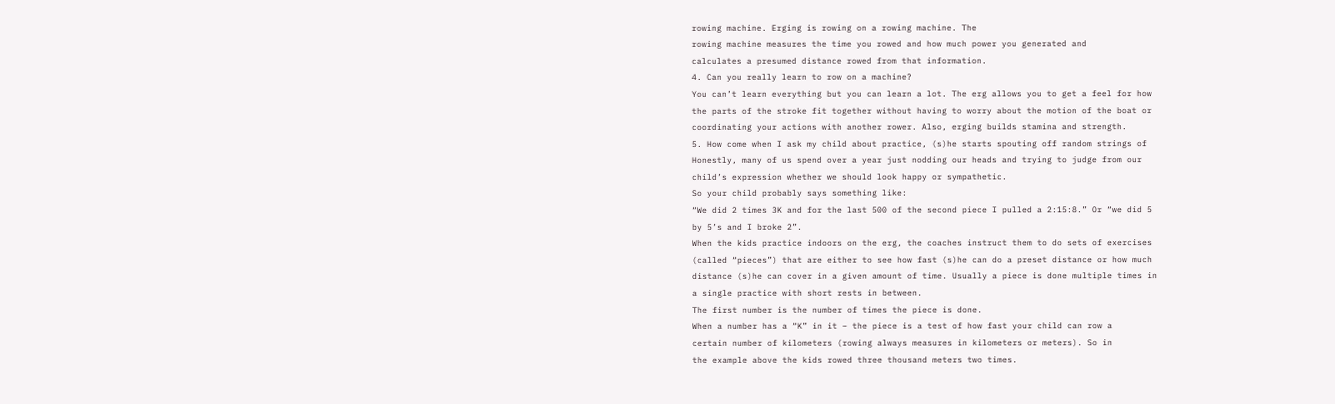rowing machine. Erging is rowing on a rowing machine. The
rowing machine measures the time you rowed and how much power you generated and
calculates a presumed distance rowed from that information.
4. Can you really learn to row on a machine?
You can’t learn everything but you can learn a lot. The erg allows you to get a feel for how
the parts of the stroke fit together without having to worry about the motion of the boat or
coordinating your actions with another rower. Also, erging builds stamina and strength.
5. How come when I ask my child about practice, (s)he starts spouting off random strings of
Honestly, many of us spend over a year just nodding our heads and trying to judge from our
child’s expression whether we should look happy or sympathetic.
So your child probably says something like:
“We did 2 times 3K and for the last 500 of the second piece I pulled a 2:15:8.” Or “we did 5
by 5’s and I broke 2”.
When the kids practice indoors on the erg, the coaches instruct them to do sets of exercises
(called “pieces”) that are either to see how fast (s)he can do a preset distance or how much
distance (s)he can cover in a given amount of time. Usually a piece is done multiple times in
a single practice with short rests in between.
The first number is the number of times the piece is done.
When a number has a “K” in it – the piece is a test of how fast your child can row a
certain number of kilometers (rowing always measures in kilometers or meters). So in
the example above the kids rowed three thousand meters two times.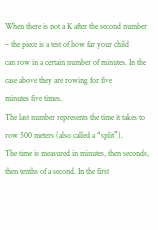When there is not a K after the second number – the piece is a test of how far your child
can row in a certain number of minutes. In the case above they are rowing for five
minutes five times.
The last number represents the time it takes to row 500 meters (also called a “split”).
The time is measured in minutes, then seconds, then tenths of a second. In the first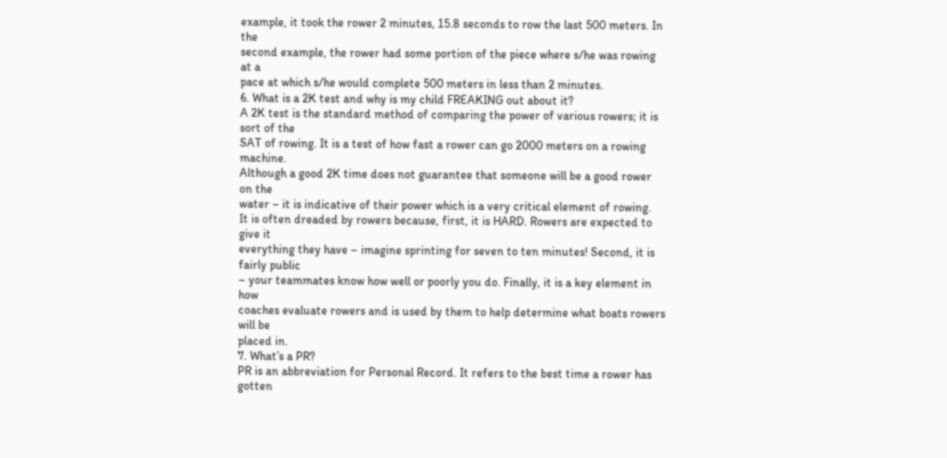example, it took the rower 2 minutes, 15.8 seconds to row the last 500 meters. In the
second example, the rower had some portion of the piece where s/he was rowing at a
pace at which s/he would complete 500 meters in less than 2 minutes.
6. What is a 2K test and why is my child FREAKING out about it?
A 2K test is the standard method of comparing the power of various rowers; it is sort of the
SAT of rowing. It is a test of how fast a rower can go 2000 meters on a rowing machine.
Although a good 2K time does not guarantee that someone will be a good rower on the
water – it is indicative of their power which is a very critical element of rowing.
It is often dreaded by rowers because, first, it is HARD. Rowers are expected to give it
everything they have – imagine sprinting for seven to ten minutes! Second, it is fairly public
– your teammates know how well or poorly you do. Finally, it is a key element in how
coaches evaluate rowers and is used by them to help determine what boats rowers will be
placed in.
7. What’s a PR?
PR is an abbreviation for Personal Record. It refers to the best time a rower has gotten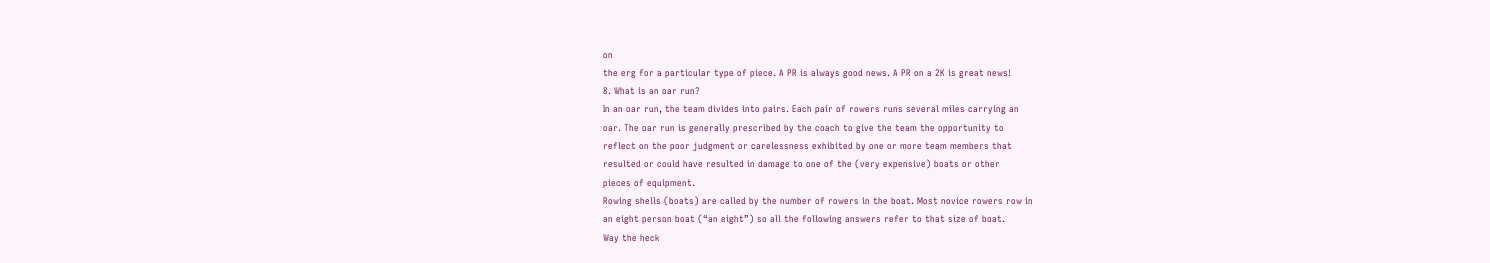on
the erg for a particular type of piece. A PR is always good news. A PR on a 2K is great news!
8. What is an oar run?
In an oar run, the team divides into pairs. Each pair of rowers runs several miles carrying an
oar. The oar run is generally prescribed by the coach to give the team the opportunity to
reflect on the poor judgment or carelessness exhibited by one or more team members that
resulted or could have resulted in damage to one of the (very expensive) boats or other
pieces of equipment.
Rowing shells (boats) are called by the number of rowers in the boat. Most novice rowers row in
an eight person boat (“an eight”) so all the following answers refer to that size of boat.
Way the heck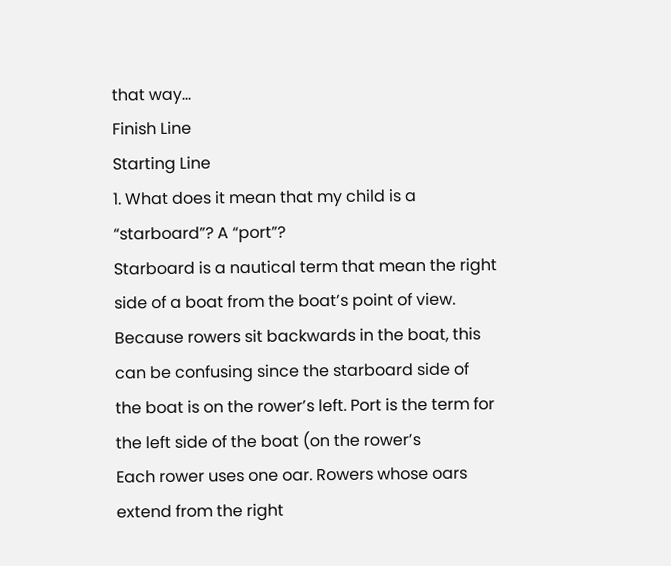that way…
Finish Line
Starting Line
1. What does it mean that my child is a “starboard”? A “port”?
Starboard is a nautical term that mean the right side of a boat from the boat’s point of view.
Because rowers sit backwards in the boat, this can be confusing since the starboard side of
the boat is on the rower’s left. Port is the term for the left side of the boat (on the rower’s
Each rower uses one oar. Rowers whose oars extend from the right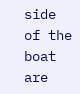side of the boat are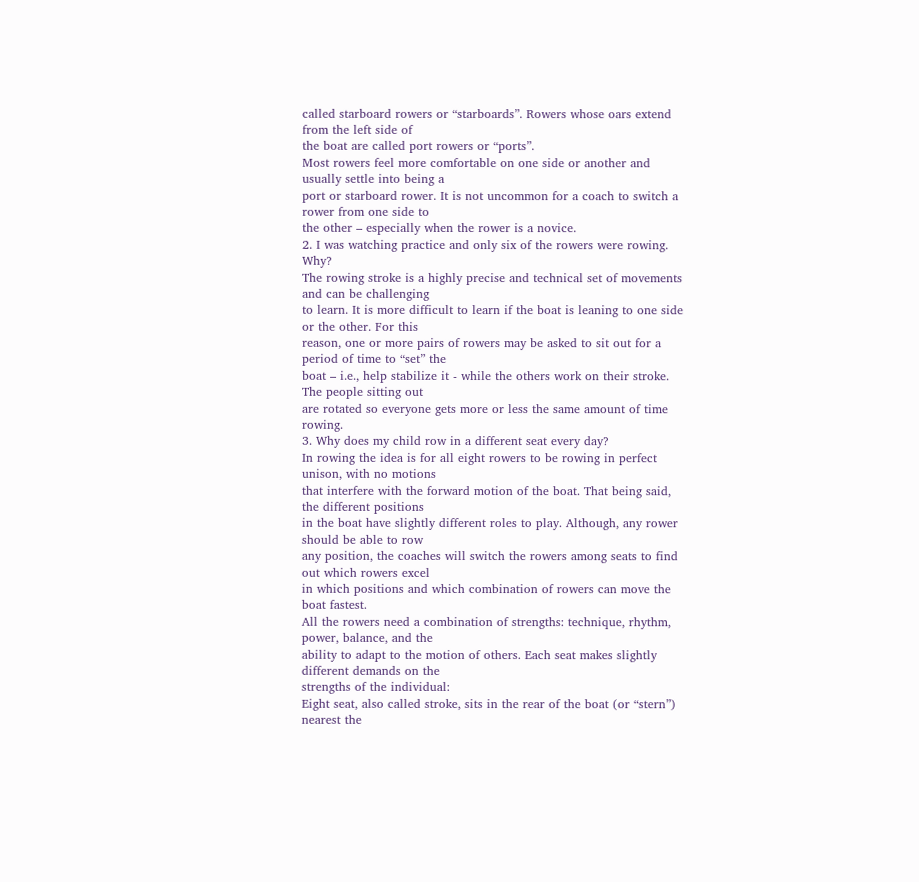called starboard rowers or “starboards”. Rowers whose oars extend from the left side of
the boat are called port rowers or “ports”.
Most rowers feel more comfortable on one side or another and usually settle into being a
port or starboard rower. It is not uncommon for a coach to switch a rower from one side to
the other – especially when the rower is a novice.
2. I was watching practice and only six of the rowers were rowing. Why?
The rowing stroke is a highly precise and technical set of movements and can be challenging
to learn. It is more difficult to learn if the boat is leaning to one side or the other. For this
reason, one or more pairs of rowers may be asked to sit out for a period of time to “set” the
boat – i.e., help stabilize it - while the others work on their stroke. The people sitting out
are rotated so everyone gets more or less the same amount of time rowing.
3. Why does my child row in a different seat every day?
In rowing the idea is for all eight rowers to be rowing in perfect unison, with no motions
that interfere with the forward motion of the boat. That being said, the different positions
in the boat have slightly different roles to play. Although, any rower should be able to row
any position, the coaches will switch the rowers among seats to find out which rowers excel
in which positions and which combination of rowers can move the boat fastest.
All the rowers need a combination of strengths: technique, rhythm, power, balance, and the
ability to adapt to the motion of others. Each seat makes slightly different demands on the
strengths of the individual:
Eight seat, also called stroke, sits in the rear of the boat (or “stern”) nearest the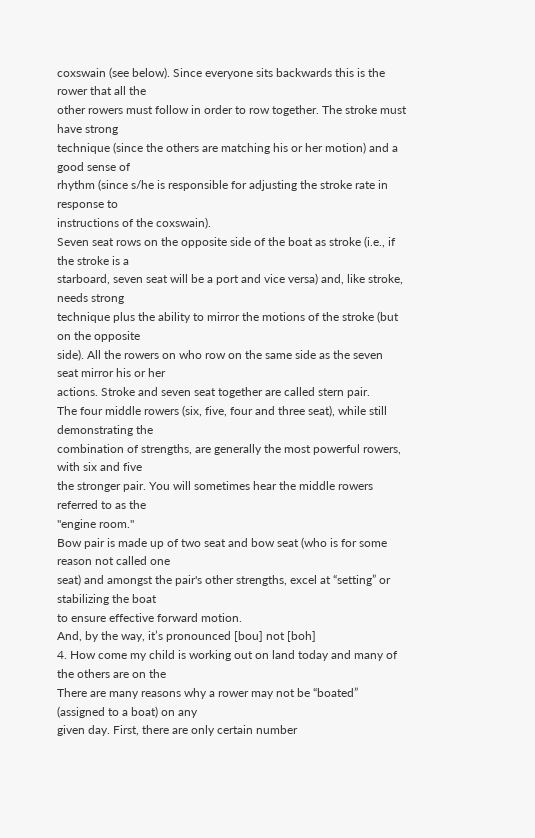coxswain (see below). Since everyone sits backwards this is the rower that all the
other rowers must follow in order to row together. The stroke must have strong
technique (since the others are matching his or her motion) and a good sense of
rhythm (since s/he is responsible for adjusting the stroke rate in response to
instructions of the coxswain).
Seven seat rows on the opposite side of the boat as stroke (i.e., if the stroke is a
starboard, seven seat will be a port and vice versa) and, like stroke, needs strong
technique plus the ability to mirror the motions of the stroke (but on the opposite
side). All the rowers on who row on the same side as the seven seat mirror his or her
actions. Stroke and seven seat together are called stern pair.
The four middle rowers (six, five, four and three seat), while still demonstrating the
combination of strengths, are generally the most powerful rowers, with six and five
the stronger pair. You will sometimes hear the middle rowers referred to as the
"engine room."
Bow pair is made up of two seat and bow seat (who is for some reason not called one
seat) and amongst the pair's other strengths, excel at “setting” or stabilizing the boat
to ensure effective forward motion.
And, by the way, it’s pronounced [bou] not [boh]
4. How come my child is working out on land today and many of the others are on the
There are many reasons why a rower may not be “boated” (assigned to a boat) on any
given day. First, there are only certain number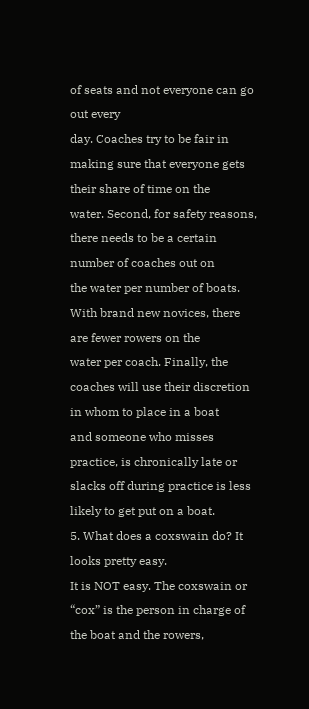of seats and not everyone can go out every
day. Coaches try to be fair in making sure that everyone gets their share of time on the
water. Second, for safety reasons, there needs to be a certain number of coaches out on
the water per number of boats. With brand new novices, there are fewer rowers on the
water per coach. Finally, the coaches will use their discretion in whom to place in a boat
and someone who misses practice, is chronically late or slacks off during practice is less
likely to get put on a boat.
5. What does a coxswain do? It looks pretty easy.
It is NOT easy. The coxswain or “cox” is the person in charge of the boat and the rowers,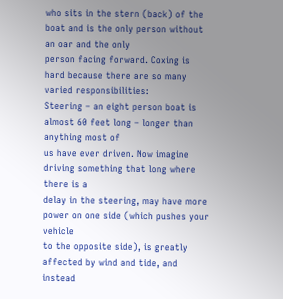who sits in the stern (back) of the boat and is the only person without an oar and the only
person facing forward. Coxing is hard because there are so many varied responsibilities:
Steering – an eight person boat is almost 60 feet long – longer than anything most of
us have ever driven. Now imagine driving something that long where there is a
delay in the steering, may have more power on one side (which pushes your vehicle
to the opposite side), is greatly affected by wind and tide, and instead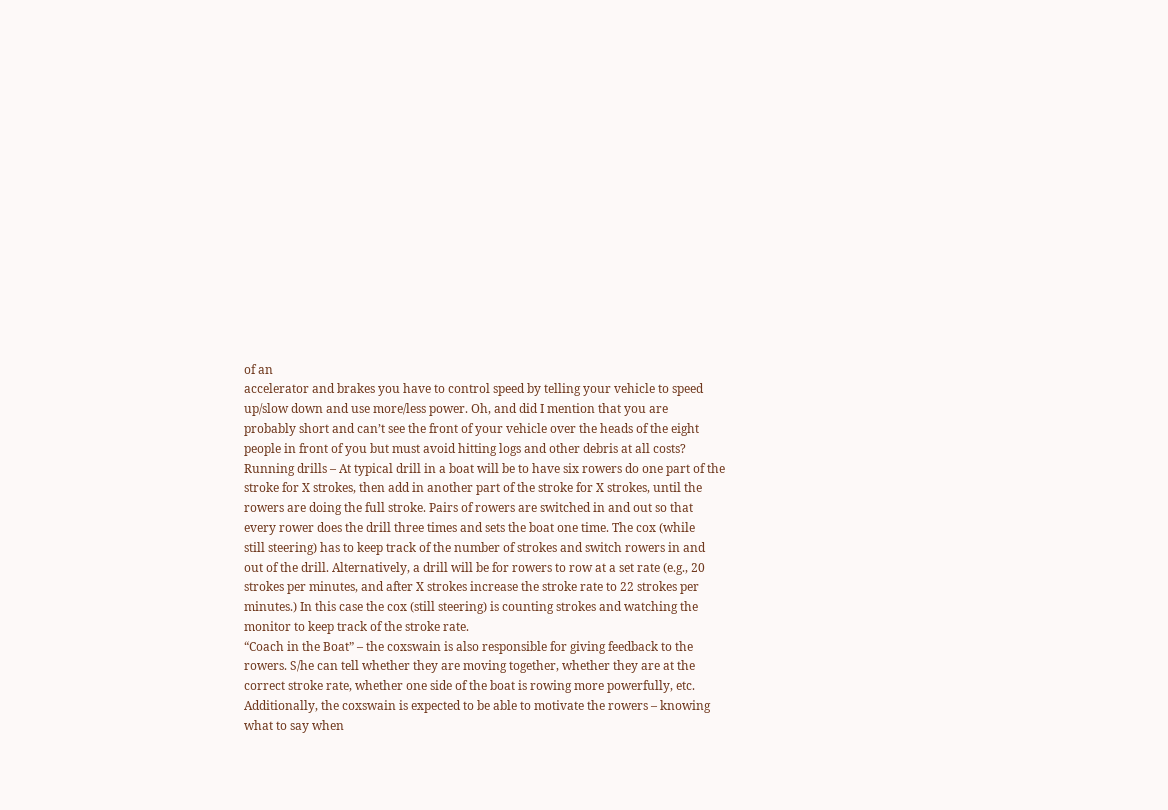of an
accelerator and brakes you have to control speed by telling your vehicle to speed
up/slow down and use more/less power. Oh, and did I mention that you are
probably short and can’t see the front of your vehicle over the heads of the eight
people in front of you but must avoid hitting logs and other debris at all costs?
Running drills – At typical drill in a boat will be to have six rowers do one part of the
stroke for X strokes, then add in another part of the stroke for X strokes, until the
rowers are doing the full stroke. Pairs of rowers are switched in and out so that
every rower does the drill three times and sets the boat one time. The cox (while
still steering) has to keep track of the number of strokes and switch rowers in and
out of the drill. Alternatively, a drill will be for rowers to row at a set rate (e.g., 20
strokes per minutes, and after X strokes increase the stroke rate to 22 strokes per
minutes.) In this case the cox (still steering) is counting strokes and watching the
monitor to keep track of the stroke rate.
“Coach in the Boat” – the coxswain is also responsible for giving feedback to the
rowers. S/he can tell whether they are moving together, whether they are at the
correct stroke rate, whether one side of the boat is rowing more powerfully, etc.
Additionally, the coxswain is expected to be able to motivate the rowers – knowing
what to say when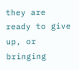they are ready to give up, or bringing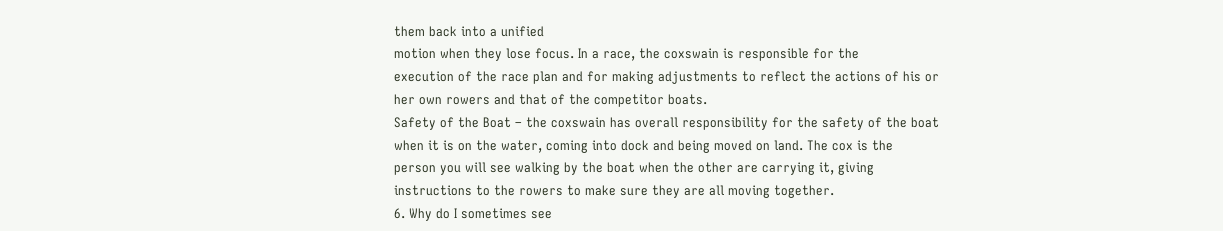them back into a unified
motion when they lose focus. In a race, the coxswain is responsible for the
execution of the race plan and for making adjustments to reflect the actions of his or
her own rowers and that of the competitor boats.
Safety of the Boat – the coxswain has overall responsibility for the safety of the boat
when it is on the water, coming into dock and being moved on land. The cox is the
person you will see walking by the boat when the other are carrying it, giving
instructions to the rowers to make sure they are all moving together.
6. Why do I sometimes see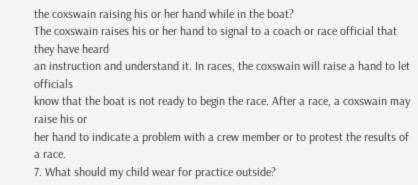the coxswain raising his or her hand while in the boat?
The coxswain raises his or her hand to signal to a coach or race official that they have heard
an instruction and understand it. In races, the coxswain will raise a hand to let officials
know that the boat is not ready to begin the race. After a race, a coxswain may raise his or
her hand to indicate a problem with a crew member or to protest the results of a race.
7. What should my child wear for practice outside?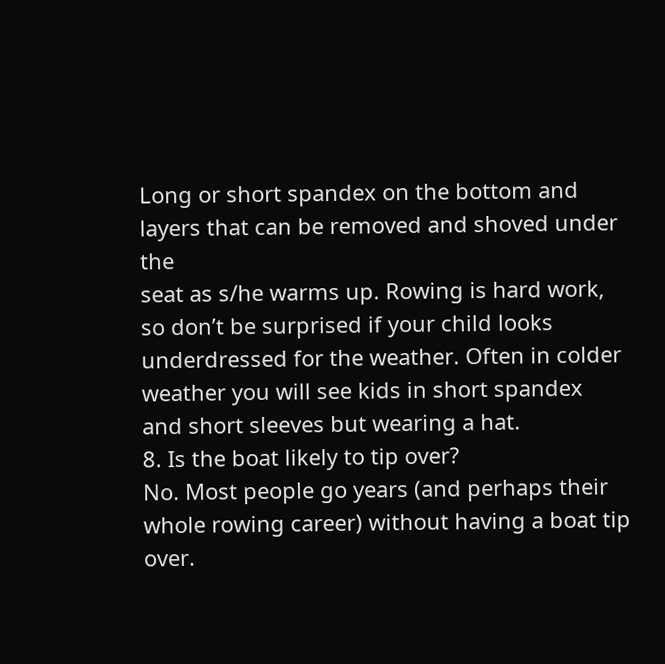Long or short spandex on the bottom and layers that can be removed and shoved under the
seat as s/he warms up. Rowing is hard work, so don’t be surprised if your child looks
underdressed for the weather. Often in colder weather you will see kids in short spandex
and short sleeves but wearing a hat.
8. Is the boat likely to tip over?
No. Most people go years (and perhaps their whole rowing career) without having a boat tip
over.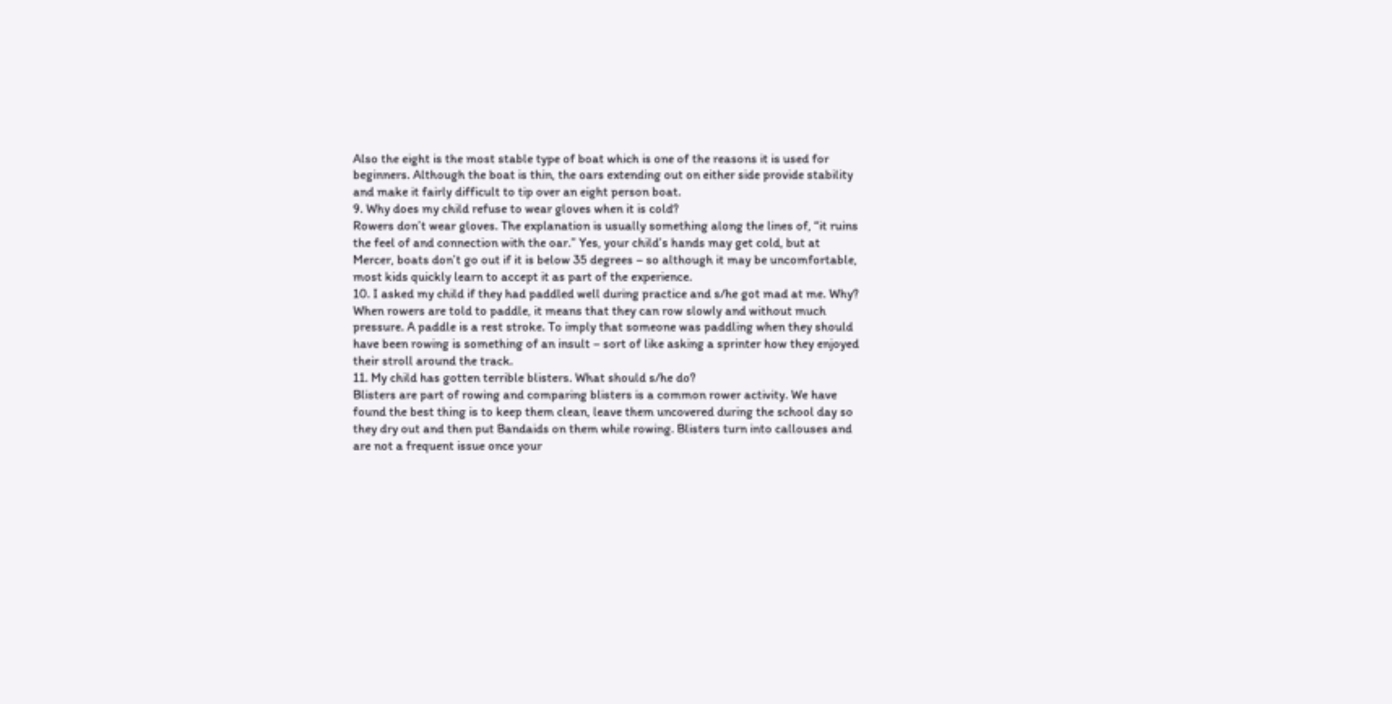Also the eight is the most stable type of boat which is one of the reasons it is used for
beginners. Although the boat is thin, the oars extending out on either side provide stability
and make it fairly difficult to tip over an eight person boat.
9. Why does my child refuse to wear gloves when it is cold?
Rowers don’t wear gloves. The explanation is usually something along the lines of, “it ruins
the feel of and connection with the oar.” Yes, your child’s hands may get cold, but at
Mercer, boats don’t go out if it is below 35 degrees – so although it may be uncomfortable,
most kids quickly learn to accept it as part of the experience.
10. I asked my child if they had paddled well during practice and s/he got mad at me. Why?
When rowers are told to paddle, it means that they can row slowly and without much
pressure. A paddle is a rest stroke. To imply that someone was paddling when they should
have been rowing is something of an insult – sort of like asking a sprinter how they enjoyed
their stroll around the track.
11. My child has gotten terrible blisters. What should s/he do?
Blisters are part of rowing and comparing blisters is a common rower activity. We have
found the best thing is to keep them clean, leave them uncovered during the school day so
they dry out and then put Bandaids on them while rowing. Blisters turn into callouses and
are not a frequent issue once your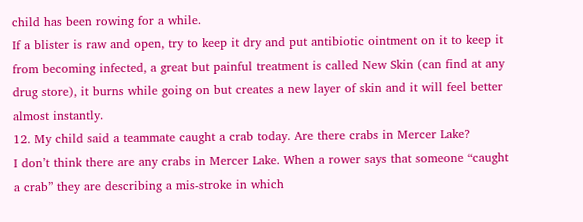child has been rowing for a while.
If a blister is raw and open, try to keep it dry and put antibiotic ointment on it to keep it
from becoming infected, a great but painful treatment is called New Skin (can find at any
drug store), it burns while going on but creates a new layer of skin and it will feel better
almost instantly.
12. My child said a teammate caught a crab today. Are there crabs in Mercer Lake?
I don’t think there are any crabs in Mercer Lake. When a rower says that someone “caught
a crab” they are describing a mis-stroke in which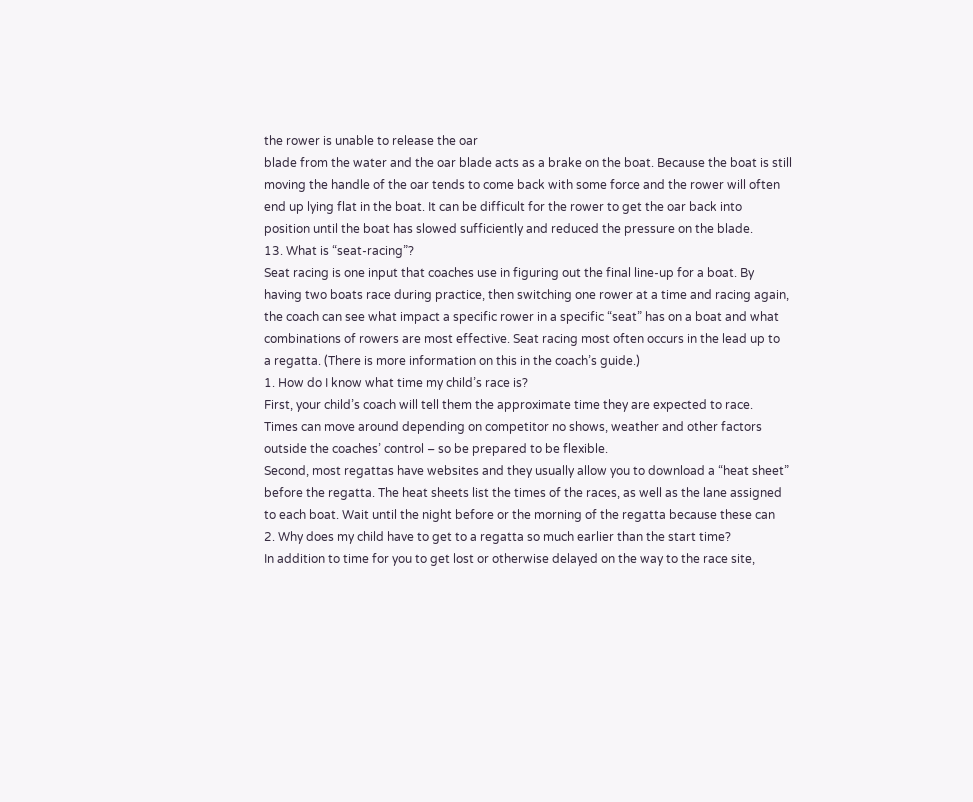the rower is unable to release the oar
blade from the water and the oar blade acts as a brake on the boat. Because the boat is still
moving the handle of the oar tends to come back with some force and the rower will often
end up lying flat in the boat. It can be difficult for the rower to get the oar back into
position until the boat has slowed sufficiently and reduced the pressure on the blade.
13. What is “seat-racing”?
Seat racing is one input that coaches use in figuring out the final line-up for a boat. By
having two boats race during practice, then switching one rower at a time and racing again,
the coach can see what impact a specific rower in a specific “seat” has on a boat and what
combinations of rowers are most effective. Seat racing most often occurs in the lead up to
a regatta. (There is more information on this in the coach’s guide.)
1. How do I know what time my child’s race is?
First, your child’s coach will tell them the approximate time they are expected to race.
Times can move around depending on competitor no shows, weather and other factors
outside the coaches’ control – so be prepared to be flexible.
Second, most regattas have websites and they usually allow you to download a “heat sheet”
before the regatta. The heat sheets list the times of the races, as well as the lane assigned
to each boat. Wait until the night before or the morning of the regatta because these can
2. Why does my child have to get to a regatta so much earlier than the start time?
In addition to time for you to get lost or otherwise delayed on the way to the race site,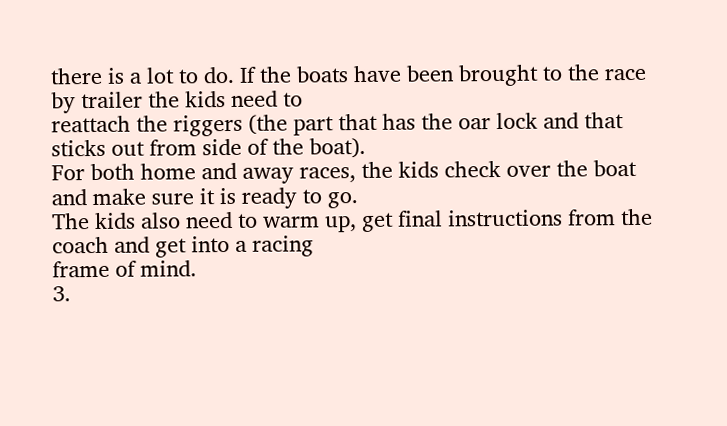there is a lot to do. If the boats have been brought to the race by trailer the kids need to
reattach the riggers (the part that has the oar lock and that sticks out from side of the boat).
For both home and away races, the kids check over the boat and make sure it is ready to go.
The kids also need to warm up, get final instructions from the coach and get into a racing
frame of mind.
3.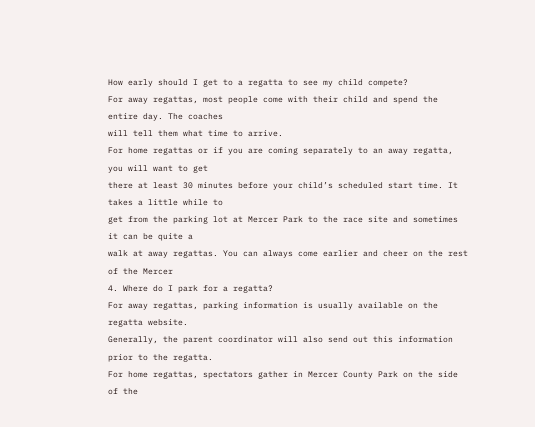How early should I get to a regatta to see my child compete?
For away regattas, most people come with their child and spend the entire day. The coaches
will tell them what time to arrive.
For home regattas or if you are coming separately to an away regatta, you will want to get
there at least 30 minutes before your child’s scheduled start time. It takes a little while to
get from the parking lot at Mercer Park to the race site and sometimes it can be quite a
walk at away regattas. You can always come earlier and cheer on the rest of the Mercer
4. Where do I park for a regatta?
For away regattas, parking information is usually available on the regatta website.
Generally, the parent coordinator will also send out this information prior to the regatta.
For home regattas, spectators gather in Mercer County Park on the side of the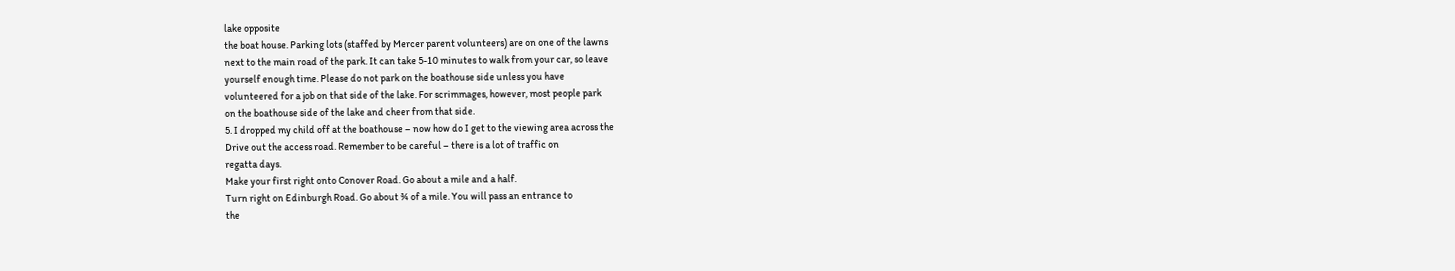lake opposite
the boat house. Parking lots (staffed by Mercer parent volunteers) are on one of the lawns
next to the main road of the park. It can take 5-10 minutes to walk from your car, so leave
yourself enough time. Please do not park on the boathouse side unless you have
volunteered for a job on that side of the lake. For scrimmages, however, most people park
on the boathouse side of the lake and cheer from that side.
5. I dropped my child off at the boathouse – now how do I get to the viewing area across the
Drive out the access road. Remember to be careful – there is a lot of traffic on
regatta days.
Make your first right onto Conover Road. Go about a mile and a half.
Turn right on Edinburgh Road. Go about ¾ of a mile. You will pass an entrance to
the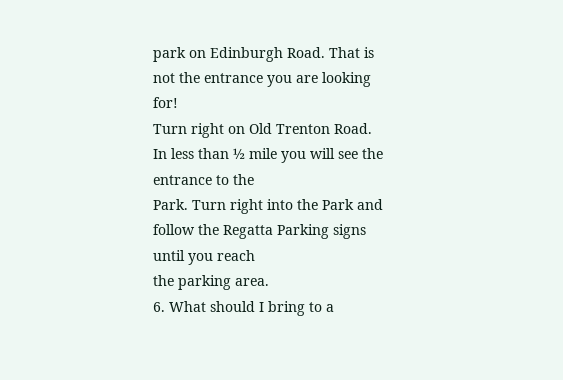park on Edinburgh Road. That is not the entrance you are looking for!
Turn right on Old Trenton Road. In less than ½ mile you will see the entrance to the
Park. Turn right into the Park and follow the Regatta Parking signs until you reach
the parking area.
6. What should I bring to a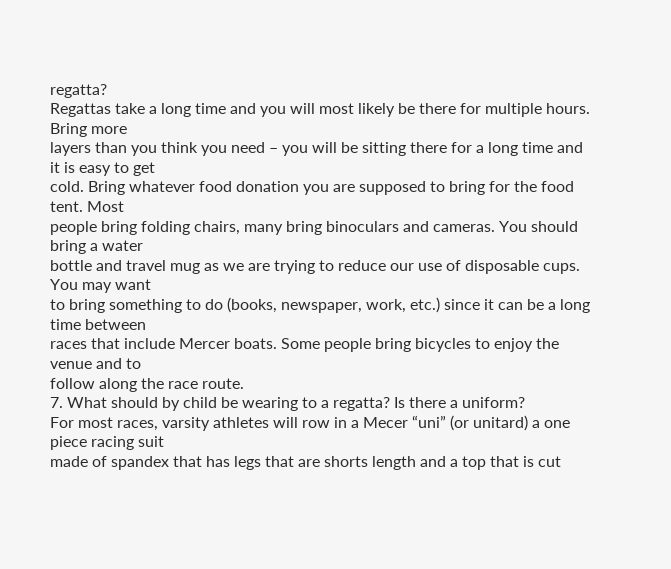regatta?
Regattas take a long time and you will most likely be there for multiple hours. Bring more
layers than you think you need – you will be sitting there for a long time and it is easy to get
cold. Bring whatever food donation you are supposed to bring for the food tent. Most
people bring folding chairs, many bring binoculars and cameras. You should bring a water
bottle and travel mug as we are trying to reduce our use of disposable cups. You may want
to bring something to do (books, newspaper, work, etc.) since it can be a long time between
races that include Mercer boats. Some people bring bicycles to enjoy the venue and to
follow along the race route.
7. What should by child be wearing to a regatta? Is there a uniform?
For most races, varsity athletes will row in a Mecer “uni” (or unitard) a one piece racing suit
made of spandex that has legs that are shorts length and a top that is cut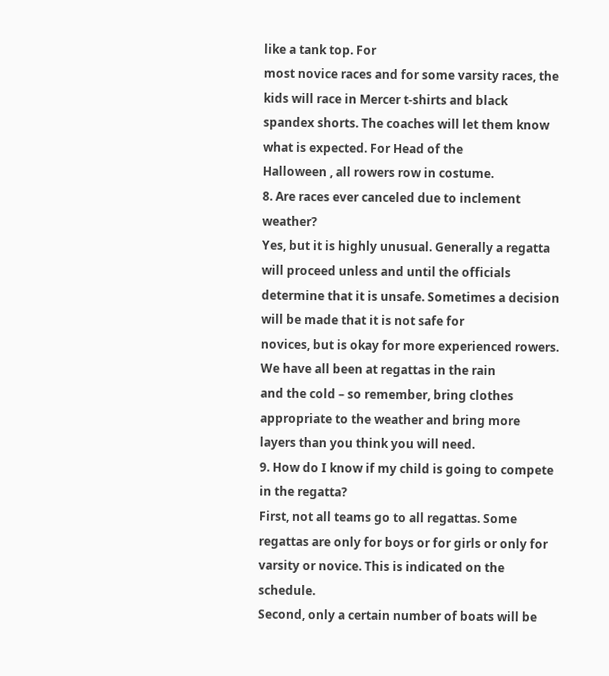like a tank top. For
most novice races and for some varsity races, the kids will race in Mercer t-shirts and black
spandex shorts. The coaches will let them know what is expected. For Head of the
Halloween , all rowers row in costume.
8. Are races ever canceled due to inclement weather?
Yes, but it is highly unusual. Generally a regatta will proceed unless and until the officials
determine that it is unsafe. Sometimes a decision will be made that it is not safe for
novices, but is okay for more experienced rowers. We have all been at regattas in the rain
and the cold – so remember, bring clothes appropriate to the weather and bring more
layers than you think you will need.
9. How do I know if my child is going to compete in the regatta?
First, not all teams go to all regattas. Some regattas are only for boys or for girls or only for
varsity or novice. This is indicated on the schedule.
Second, only a certain number of boats will be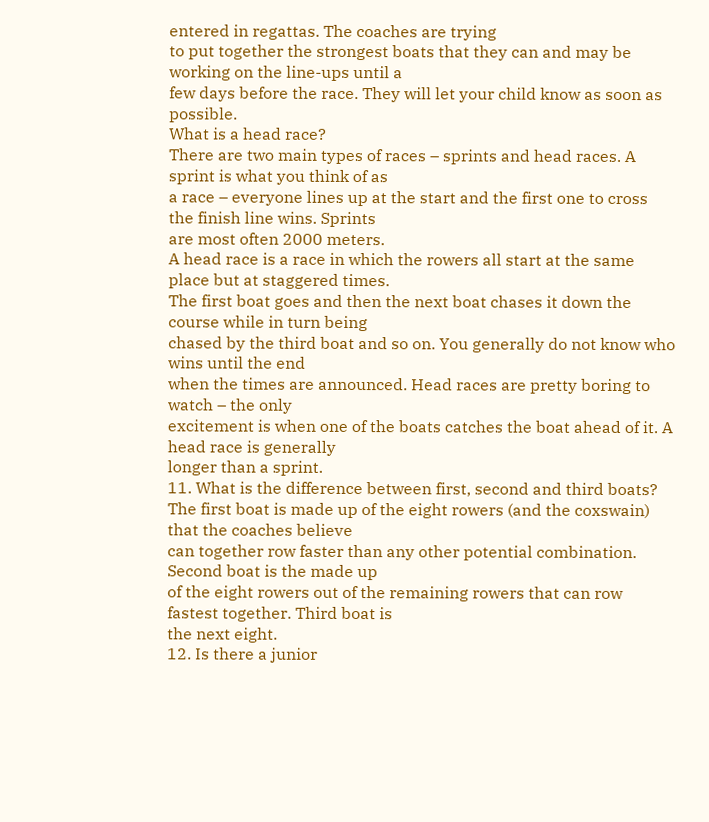entered in regattas. The coaches are trying
to put together the strongest boats that they can and may be working on the line-ups until a
few days before the race. They will let your child know as soon as possible.
What is a head race?
There are two main types of races – sprints and head races. A sprint is what you think of as
a race – everyone lines up at the start and the first one to cross the finish line wins. Sprints
are most often 2000 meters.
A head race is a race in which the rowers all start at the same place but at staggered times.
The first boat goes and then the next boat chases it down the course while in turn being
chased by the third boat and so on. You generally do not know who wins until the end
when the times are announced. Head races are pretty boring to watch – the only
excitement is when one of the boats catches the boat ahead of it. A head race is generally
longer than a sprint.
11. What is the difference between first, second and third boats?
The first boat is made up of the eight rowers (and the coxswain) that the coaches believe
can together row faster than any other potential combination. Second boat is the made up
of the eight rowers out of the remaining rowers that can row fastest together. Third boat is
the next eight.
12. Is there a junior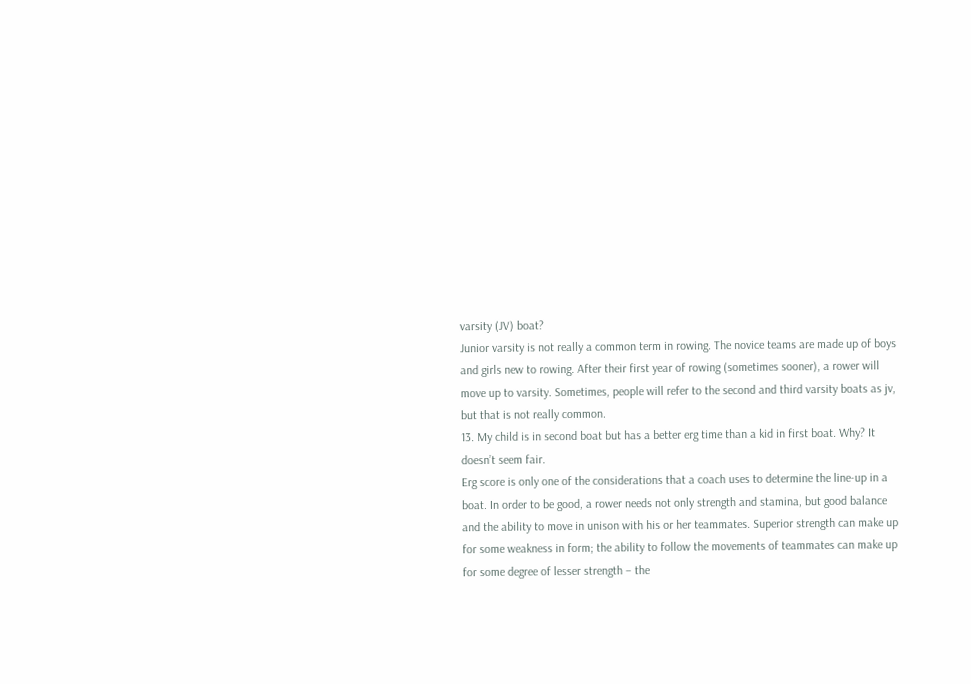varsity (JV) boat?
Junior varsity is not really a common term in rowing. The novice teams are made up of boys
and girls new to rowing. After their first year of rowing (sometimes sooner), a rower will
move up to varsity. Sometimes, people will refer to the second and third varsity boats as jv,
but that is not really common.
13. My child is in second boat but has a better erg time than a kid in first boat. Why? It
doesn’t seem fair.
Erg score is only one of the considerations that a coach uses to determine the line-up in a
boat. In order to be good, a rower needs not only strength and stamina, but good balance
and the ability to move in unison with his or her teammates. Superior strength can make up
for some weakness in form; the ability to follow the movements of teammates can make up
for some degree of lesser strength – the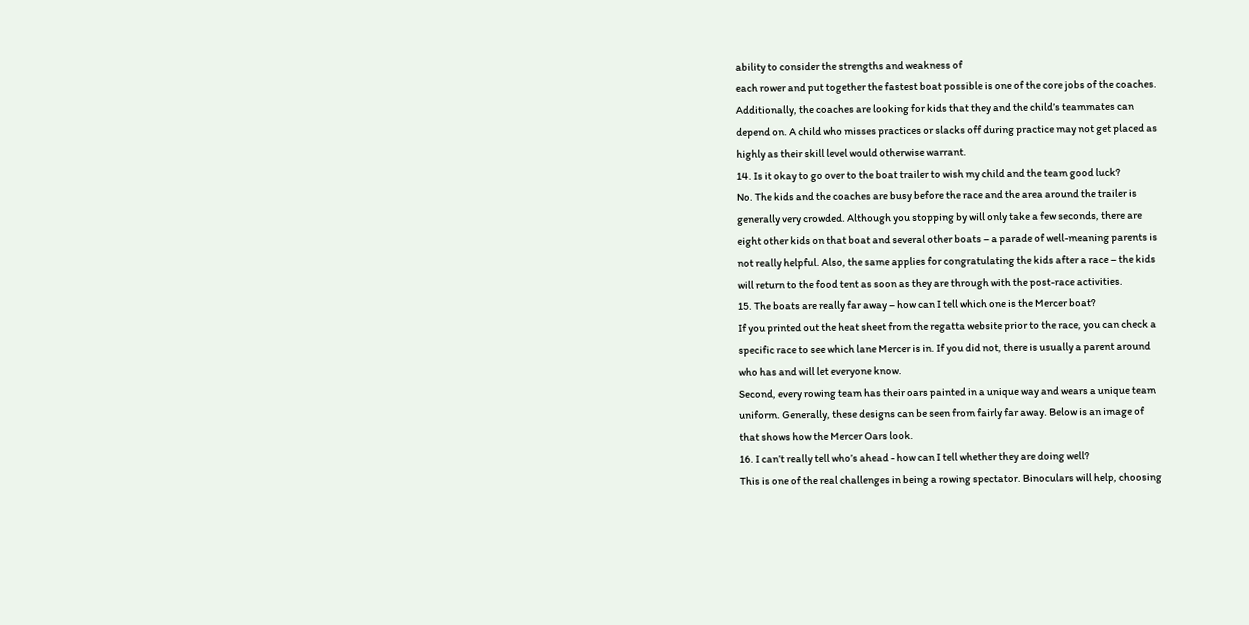ability to consider the strengths and weakness of
each rower and put together the fastest boat possible is one of the core jobs of the coaches.
Additionally, the coaches are looking for kids that they and the child’s teammates can
depend on. A child who misses practices or slacks off during practice may not get placed as
highly as their skill level would otherwise warrant.
14. Is it okay to go over to the boat trailer to wish my child and the team good luck?
No. The kids and the coaches are busy before the race and the area around the trailer is
generally very crowded. Although you stopping by will only take a few seconds, there are
eight other kids on that boat and several other boats – a parade of well-meaning parents is
not really helpful. Also, the same applies for congratulating the kids after a race – the kids
will return to the food tent as soon as they are through with the post-race activities.
15. The boats are really far away – how can I tell which one is the Mercer boat?
If you printed out the heat sheet from the regatta website prior to the race, you can check a
specific race to see which lane Mercer is in. If you did not, there is usually a parent around
who has and will let everyone know.
Second, every rowing team has their oars painted in a unique way and wears a unique team
uniform. Generally, these designs can be seen from fairly far away. Below is an image of
that shows how the Mercer Oars look.
16. I can’t really tell who’s ahead - how can I tell whether they are doing well?
This is one of the real challenges in being a rowing spectator. Binoculars will help, choosing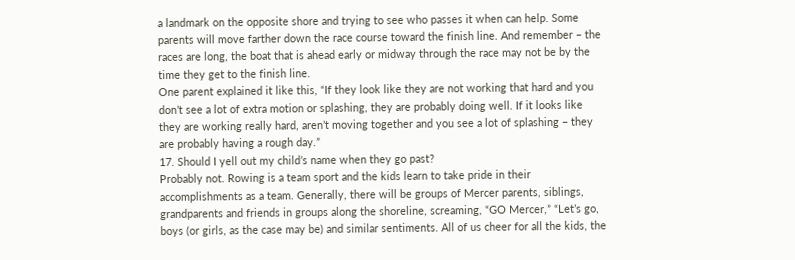a landmark on the opposite shore and trying to see who passes it when can help. Some
parents will move farther down the race course toward the finish line. And remember – the
races are long, the boat that is ahead early or midway through the race may not be by the
time they get to the finish line.
One parent explained it like this, “If they look like they are not working that hard and you
don’t see a lot of extra motion or splashing, they are probably doing well. If it looks like
they are working really hard, aren’t moving together and you see a lot of splashing – they
are probably having a rough day.”
17. Should I yell out my child’s name when they go past?
Probably not. Rowing is a team sport and the kids learn to take pride in their
accomplishments as a team. Generally, there will be groups of Mercer parents, siblings,
grandparents and friends in groups along the shoreline, screaming, “GO Mercer,” “Let’s go,
boys (or girls, as the case may be) and similar sentiments. All of us cheer for all the kids, the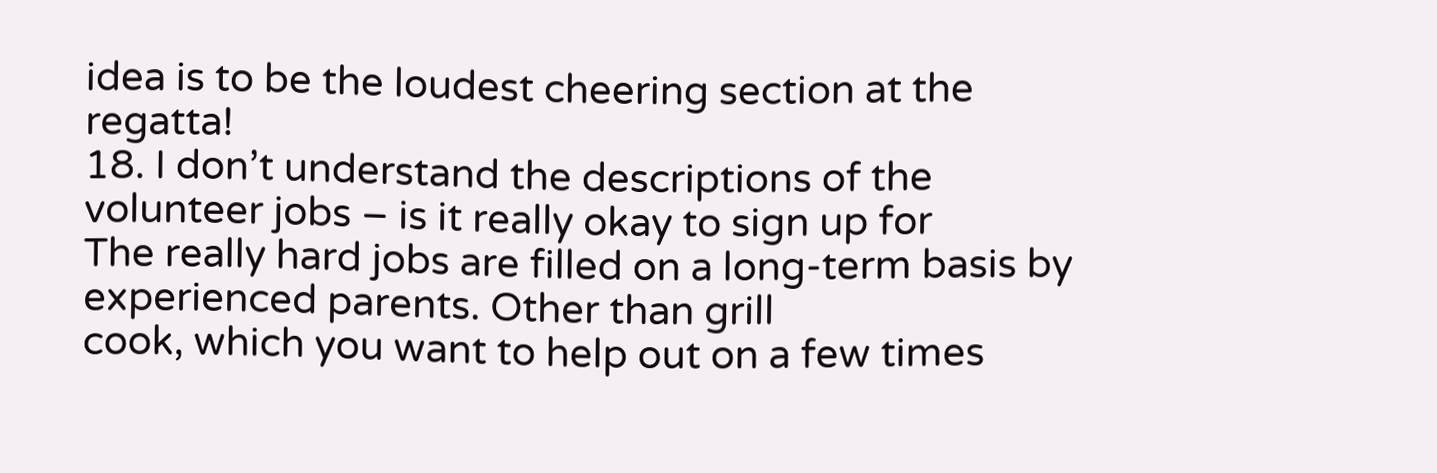idea is to be the loudest cheering section at the regatta!
18. I don’t understand the descriptions of the volunteer jobs – is it really okay to sign up for
The really hard jobs are filled on a long-term basis by experienced parents. Other than grill
cook, which you want to help out on a few times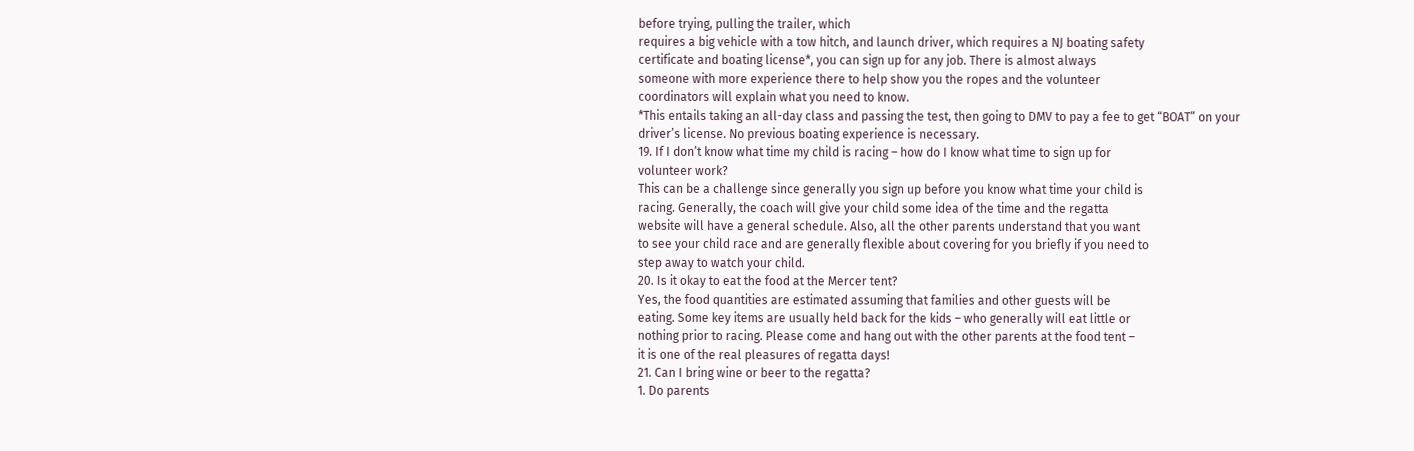before trying, pulling the trailer, which
requires a big vehicle with a tow hitch, and launch driver, which requires a NJ boating safety
certificate and boating license*, you can sign up for any job. There is almost always
someone with more experience there to help show you the ropes and the volunteer
coordinators will explain what you need to know.
*This entails taking an all-day class and passing the test, then going to DMV to pay a fee to get “BOAT” on your
driver’s license. No previous boating experience is necessary.
19. If I don’t know what time my child is racing – how do I know what time to sign up for
volunteer work?
This can be a challenge since generally you sign up before you know what time your child is
racing. Generally, the coach will give your child some idea of the time and the regatta
website will have a general schedule. Also, all the other parents understand that you want
to see your child race and are generally flexible about covering for you briefly if you need to
step away to watch your child.
20. Is it okay to eat the food at the Mercer tent?
Yes, the food quantities are estimated assuming that families and other guests will be
eating. Some key items are usually held back for the kids – who generally will eat little or
nothing prior to racing. Please come and hang out with the other parents at the food tent –
it is one of the real pleasures of regatta days!
21. Can I bring wine or beer to the regatta?
1. Do parents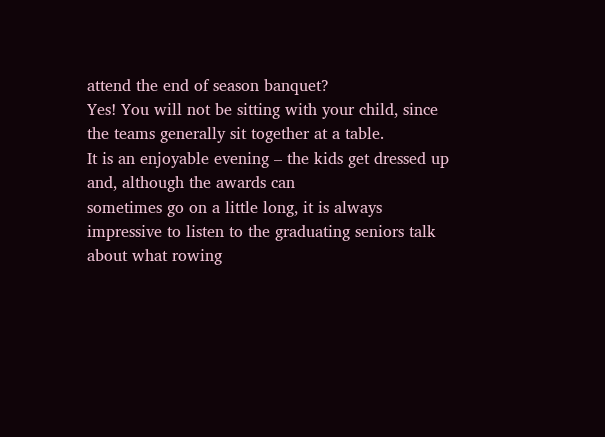attend the end of season banquet?
Yes! You will not be sitting with your child, since the teams generally sit together at a table.
It is an enjoyable evening – the kids get dressed up and, although the awards can
sometimes go on a little long, it is always impressive to listen to the graduating seniors talk
about what rowing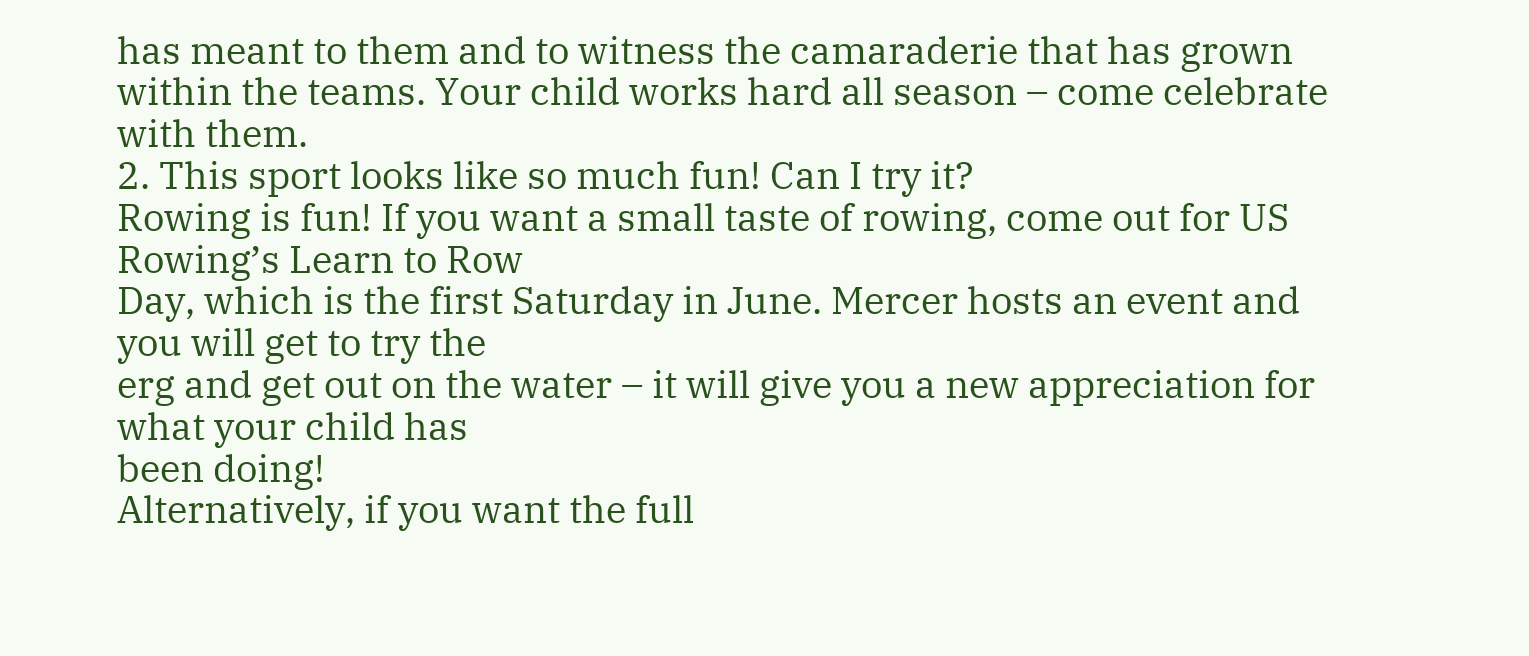has meant to them and to witness the camaraderie that has grown
within the teams. Your child works hard all season – come celebrate with them.
2. This sport looks like so much fun! Can I try it?
Rowing is fun! If you want a small taste of rowing, come out for US Rowing’s Learn to Row
Day, which is the first Saturday in June. Mercer hosts an event and you will get to try the
erg and get out on the water – it will give you a new appreciation for what your child has
been doing!
Alternatively, if you want the full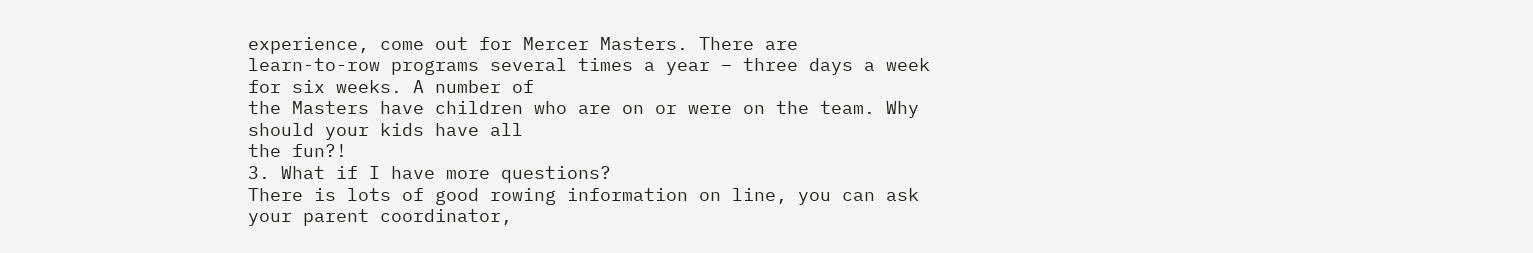experience, come out for Mercer Masters. There are
learn-to-row programs several times a year – three days a week for six weeks. A number of
the Masters have children who are on or were on the team. Why should your kids have all
the fun?!
3. What if I have more questions?
There is lots of good rowing information on line, you can ask your parent coordinator,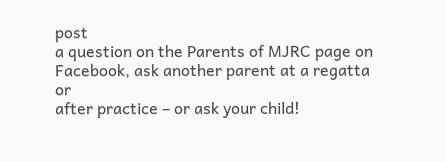post
a question on the Parents of MJRC page on Facebook, ask another parent at a regatta or
after practice – or ask your child!